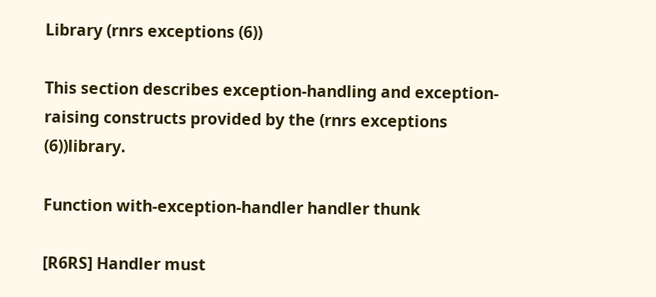Library (rnrs exceptions (6))

This section describes exception-handling and exception-raising constructs provided by the (rnrs exceptions (6))library.

Function with-exception-handler handler thunk

[R6RS] Handler must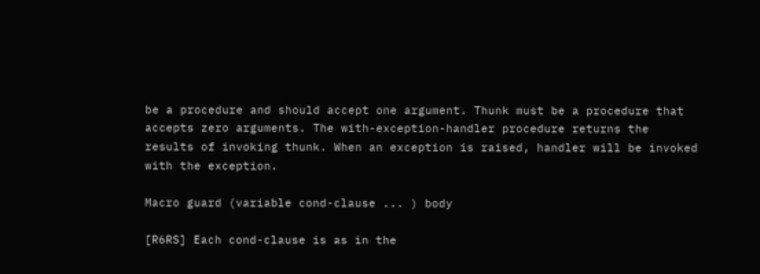be a procedure and should accept one argument. Thunk must be a procedure that accepts zero arguments. The with-exception-handler procedure returns the results of invoking thunk. When an exception is raised, handler will be invoked with the exception.

Macro guard (variable cond-clause ... ) body

[R6RS] Each cond-clause is as in the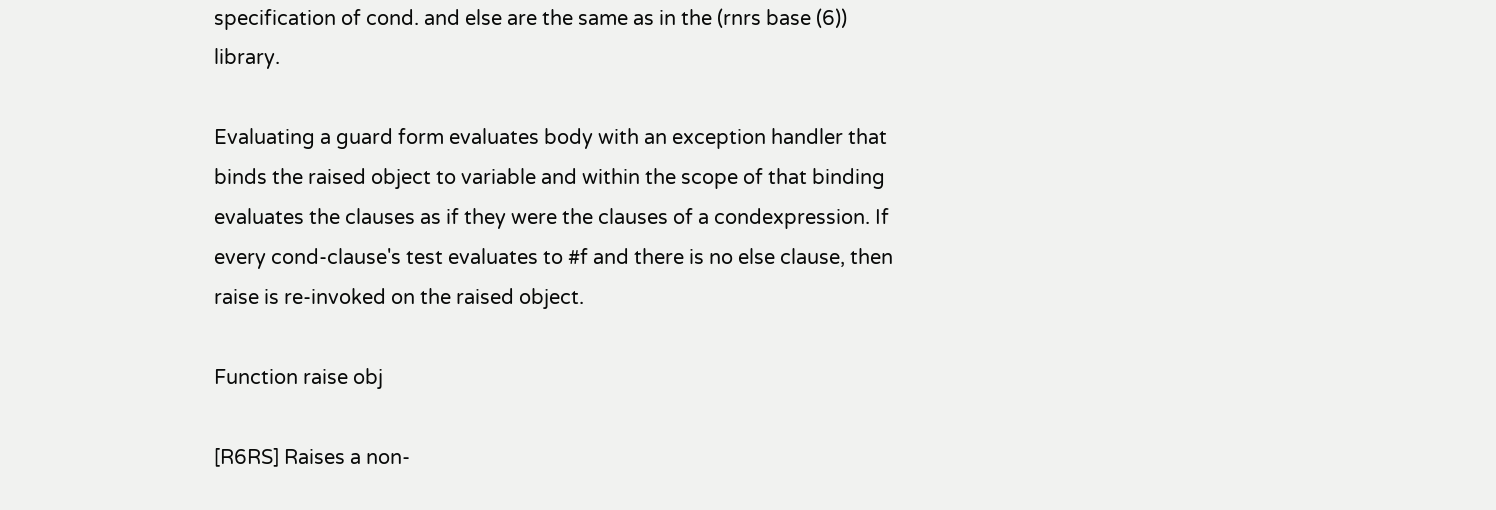specification of cond. and else are the same as in the (rnrs base (6)) library.

Evaluating a guard form evaluates body with an exception handler that binds the raised object to variable and within the scope of that binding evaluates the clauses as if they were the clauses of a condexpression. If every cond-clause's test evaluates to #f and there is no else clause, then raise is re-invoked on the raised object.

Function raise obj

[R6RS] Raises a non-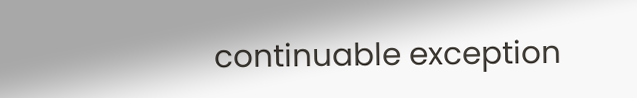continuable exception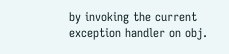by invoking the current exception handler on obj.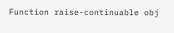Function raise-continuable obj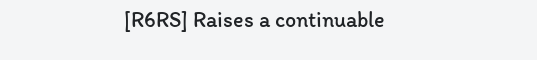[R6RS] Raises a continuable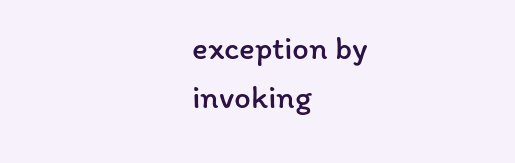exception by invoking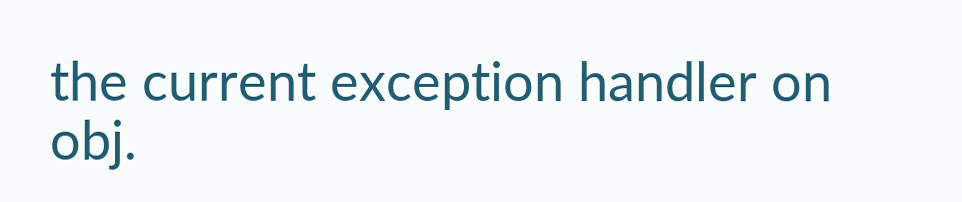the current exception handler on obj.